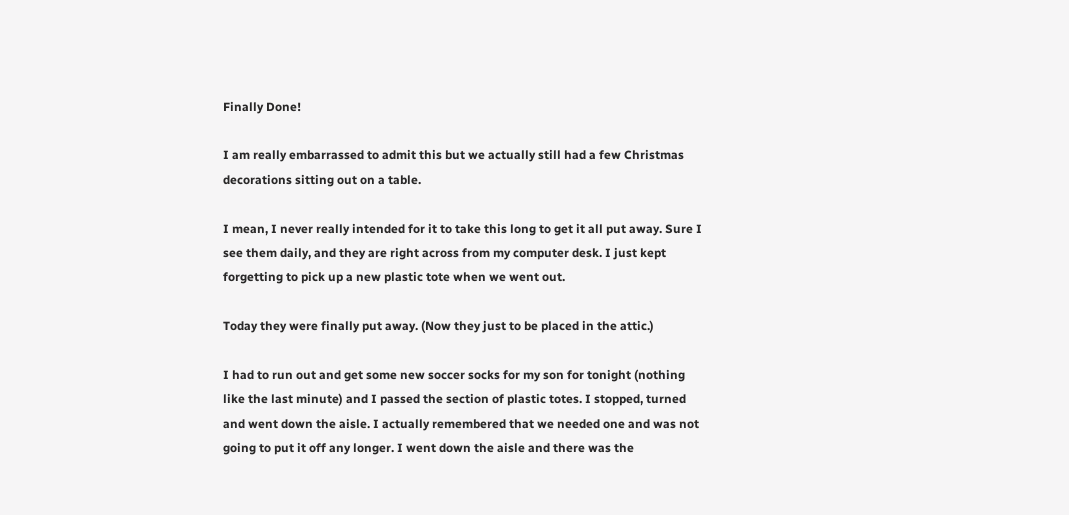Finally Done!

I am really embarrassed to admit this but we actually still had a few Christmas decorations sitting out on a table.

I mean, I never really intended for it to take this long to get it all put away. Sure I see them daily, and they are right across from my computer desk. I just kept forgetting to pick up a new plastic tote when we went out.

Today they were finally put away. (Now they just to be placed in the attic.)

I had to run out and get some new soccer socks for my son for tonight (nothing like the last minute) and I passed the section of plastic totes. I stopped, turned and went down the aisle. I actually remembered that we needed one and was not going to put it off any longer. I went down the aisle and there was the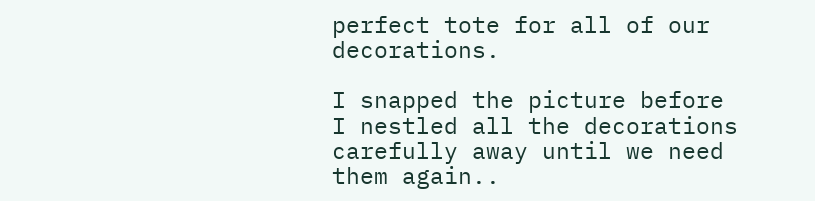perfect tote for all of our decorations.

I snapped the picture before I nestled all the decorations carefully away until we need them again..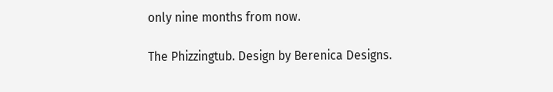only nine months from now.

The Phizzingtub. Design by Berenica Designs.